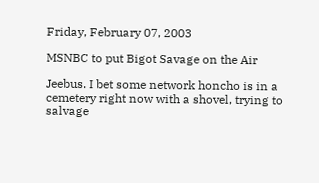Friday, February 07, 2003

MSNBC to put Bigot Savage on the Air

Jeebus. I bet some network honcho is in a cemetery right now with a shovel, trying to salvage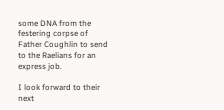some DNA from the festering corpse of Father Coughlin to send to the Raelians for an express job.

I look forward to their next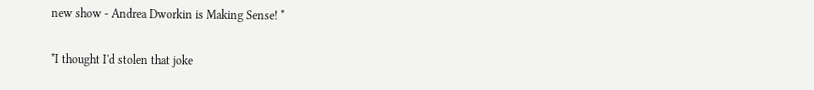new show - Andrea Dworkin is Making Sense! *

*I thought I'd stolen that joke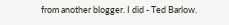from another blogger. I did - Ted Barlow.